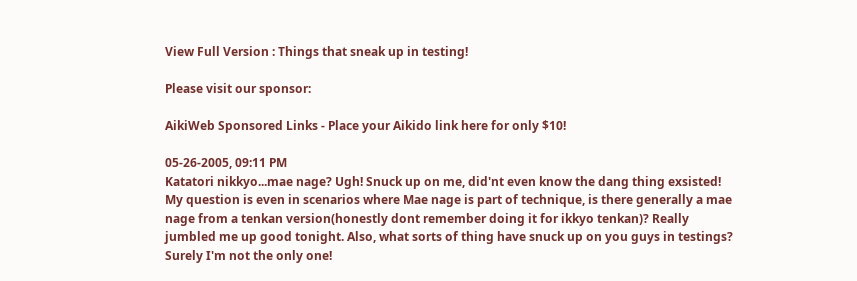View Full Version : Things that sneak up in testing!

Please visit our sponsor:

AikiWeb Sponsored Links - Place your Aikido link here for only $10!

05-26-2005, 09:11 PM
Katatori nikkyo...mae nage? Ugh! Snuck up on me, did'nt even know the dang thing exsisted! My question is even in scenarios where Mae nage is part of technique, is there generally a mae nage from a tenkan version(honestly dont remember doing it for ikkyo tenkan)? Really jumbled me up good tonight. Also, what sorts of thing have snuck up on you guys in testings? Surely I'm not the only one!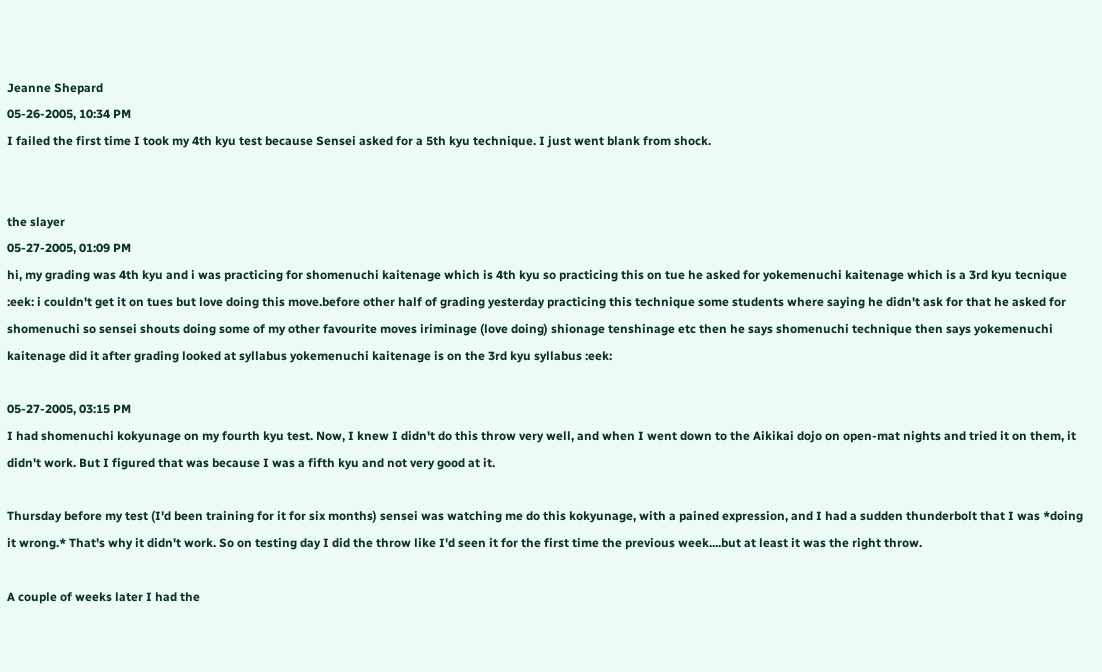Jeanne Shepard
05-26-2005, 10:34 PM
I failed the first time I took my 4th kyu test because Sensei asked for a 5th kyu technique. I just went blank from shock.


the slayer
05-27-2005, 01:09 PM
hi, my grading was 4th kyu and i was practicing for shomenuchi kaitenage which is 4th kyu so practicing this on tue he asked for yokemenuchi kaitenage which is a 3rd kyu tecnique :eek: i couldn't get it on tues but love doing this move.before other half of grading yesterday practicing this technique some students where saying he didn't ask for that he asked for shomenuchi so sensei shouts doing some of my other favourite moves iriminage (love doing) shionage tenshinage etc then he says shomenuchi technique then says yokemenuchi kaitenage did it after grading looked at syllabus yokemenuchi kaitenage is on the 3rd kyu syllabus :eek:

05-27-2005, 03:15 PM
I had shomenuchi kokyunage on my fourth kyu test. Now, I knew I didn't do this throw very well, and when I went down to the Aikikai dojo on open-mat nights and tried it on them, it didn't work. But I figured that was because I was a fifth kyu and not very good at it.

Thursday before my test (I'd been training for it for six months) sensei was watching me do this kokyunage, with a pained expression, and I had a sudden thunderbolt that I was *doing it wrong.* That's why it didn't work. So on testing day I did the throw like I'd seen it for the first time the previous week....but at least it was the right throw.

A couple of weeks later I had the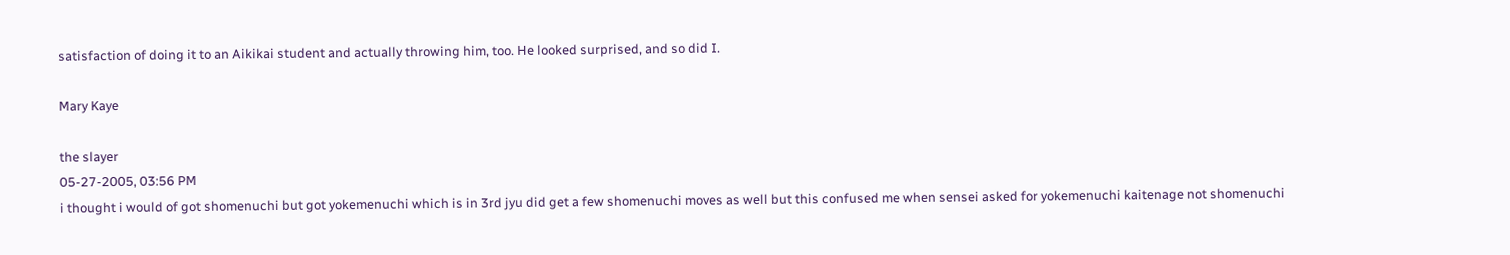satisfaction of doing it to an Aikikai student and actually throwing him, too. He looked surprised, and so did I.

Mary Kaye

the slayer
05-27-2005, 03:56 PM
i thought i would of got shomenuchi but got yokemenuchi which is in 3rd jyu did get a few shomenuchi moves as well but this confused me when sensei asked for yokemenuchi kaitenage not shomenuchi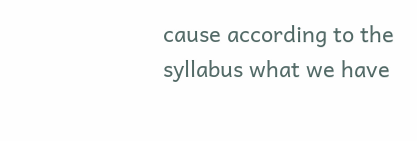cause according to the syllabus what we have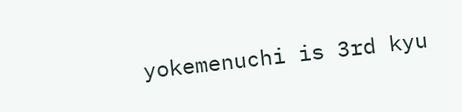yokemenuchi is 3rd kyu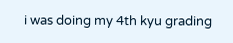i was doing my 4th kyu grading